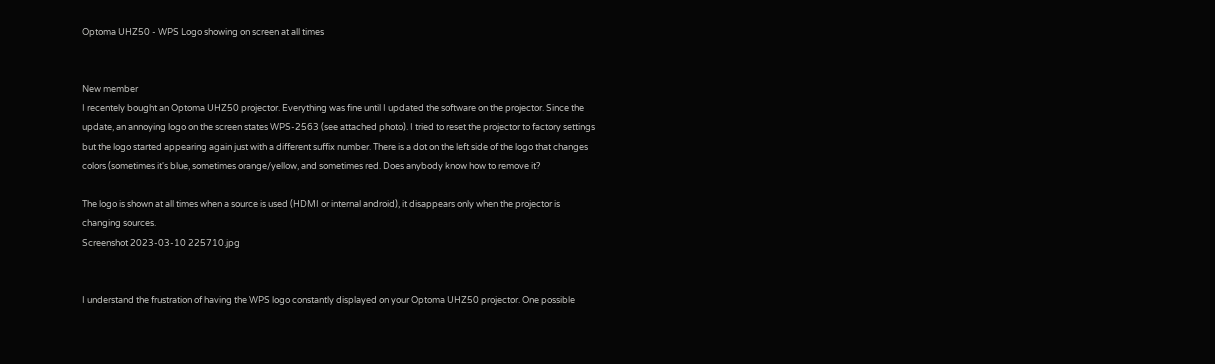Optoma UHZ50 - WPS Logo showing on screen at all times


New member
I recentely bought an Optoma UHZ50 projector. Everything was fine until I updated the software on the projector. Since the update, an annoying logo on the screen states WPS-2563 (see attached photo). I tried to reset the projector to factory settings but the logo started appearing again just with a different suffix number. There is a dot on the left side of the logo that changes colors (sometimes it's blue, sometimes orange/yellow, and sometimes red. Does anybody know how to remove it?

The logo is shown at all times when a source is used (HDMI or internal android), it disappears only when the projector is changing sources.
Screenshot 2023-03-10 225710.jpg


I understand the frustration of having the WPS logo constantly displayed on your Optoma UHZ50 projector. One possible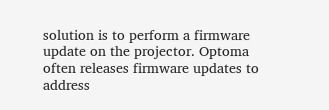solution is to perform a firmware update on the projector. Optoma often releases firmware updates to address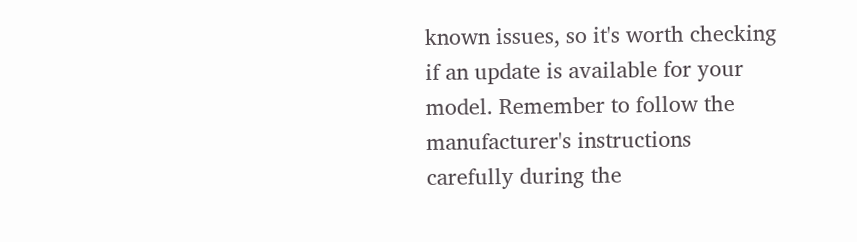known issues, so it's worth checking if an update is available for your model. Remember to follow the manufacturer's instructions carefully during the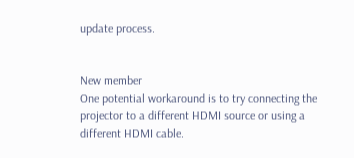update process.


New member
One potential workaround is to try connecting the projector to a different HDMI source or using a different HDMI cable.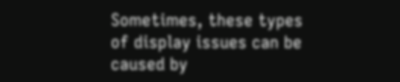Sometimes, these types of display issues can be caused by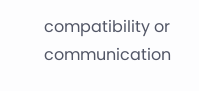compatibility or communication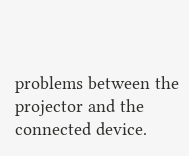problems between the projector and the connected device.